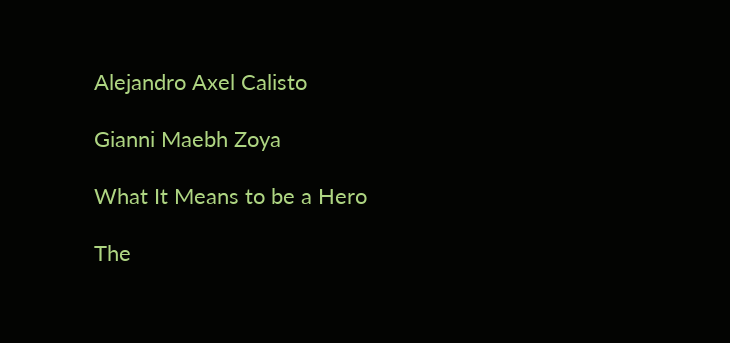Alejandro Axel Calisto

Gianni Maebh Zoya

What It Means to be a Hero

The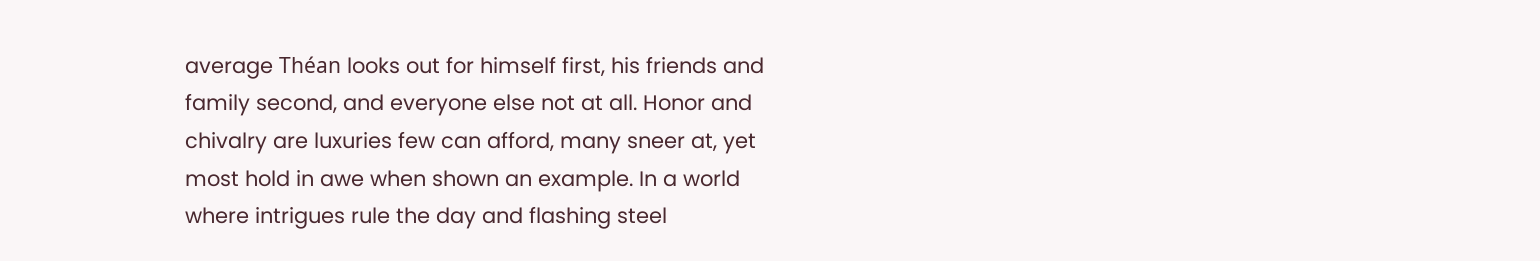average Théan looks out for himself first, his friends and family second, and everyone else not at all. Honor and chivalry are luxuries few can afford, many sneer at, yet most hold in awe when shown an example. In a world where intrigues rule the day and flashing steel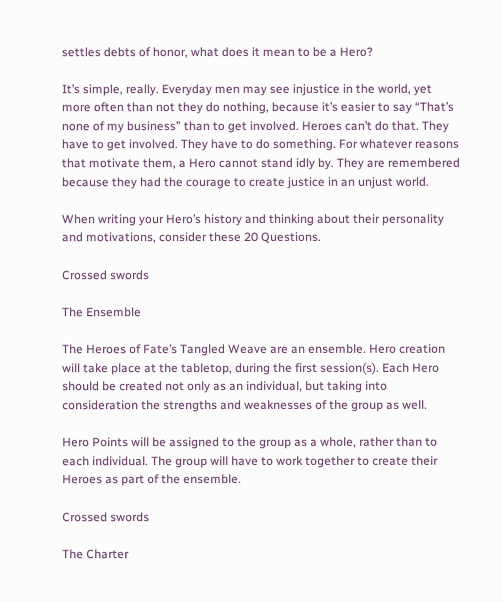settles debts of honor, what does it mean to be a Hero?

It’s simple, really. Everyday men may see injustice in the world, yet more often than not they do nothing, because it’s easier to say “That’s none of my business” than to get involved. Heroes can’t do that. They have to get involved. They have to do something. For whatever reasons that motivate them, a Hero cannot stand idly by. They are remembered because they had the courage to create justice in an unjust world.

When writing your Hero’s history and thinking about their personality and motivations, consider these 20 Questions.

Crossed swords

The Ensemble

The Heroes of Fate’s Tangled Weave are an ensemble. Hero creation will take place at the tabletop, during the first session(s). Each Hero should be created not only as an individual, but taking into consideration the strengths and weaknesses of the group as well.

Hero Points will be assigned to the group as a whole, rather than to each individual. The group will have to work together to create their Heroes as part of the ensemble.

Crossed swords

The Charter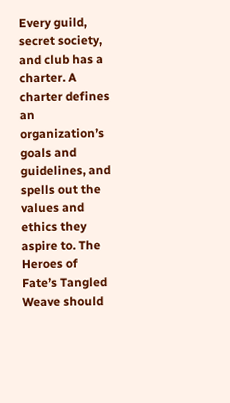Every guild, secret society, and club has a charter. A charter defines an organization’s goals and guidelines, and spells out the values and ethics they aspire to. The Heroes of Fate’s Tangled Weave should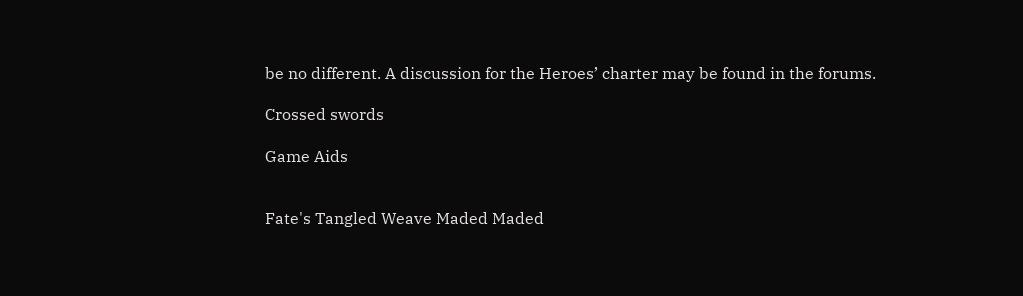be no different. A discussion for the Heroes’ charter may be found in the forums.

Crossed swords

Game Aids


Fate's Tangled Weave Maded Maded